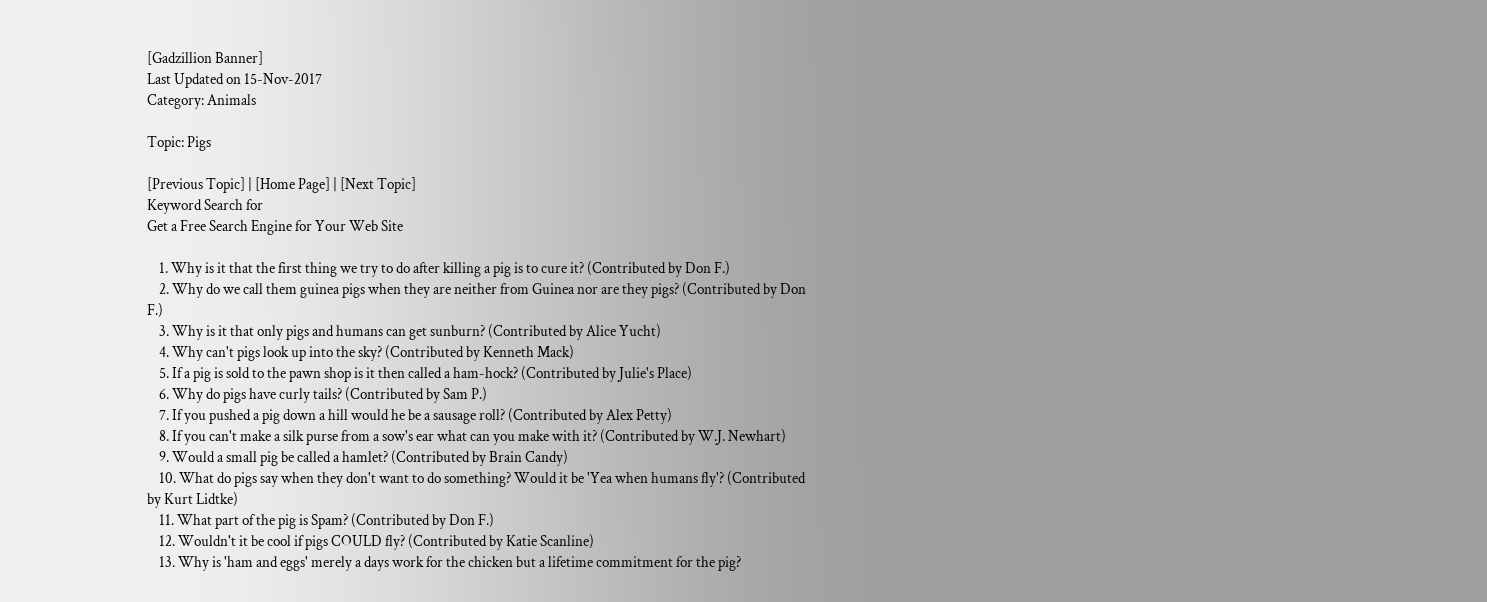[Gadzillion Banner]
Last Updated on 15-Nov-2017
Category: Animals

Topic: Pigs

[Previous Topic] | [Home Page] | [Next Topic]
Keyword Search for
Get a Free Search Engine for Your Web Site

    1. Why is it that the first thing we try to do after killing a pig is to cure it? (Contributed by Don F.)
    2. Why do we call them guinea pigs when they are neither from Guinea nor are they pigs? (Contributed by Don F.)
    3. Why is it that only pigs and humans can get sunburn? (Contributed by Alice Yucht)
    4. Why can't pigs look up into the sky? (Contributed by Kenneth Mack)
    5. If a pig is sold to the pawn shop is it then called a ham-hock? (Contributed by Julie's Place)
    6. Why do pigs have curly tails? (Contributed by Sam P.)
    7. If you pushed a pig down a hill would he be a sausage roll? (Contributed by Alex Petty)
    8. If you can't make a silk purse from a sow's ear what can you make with it? (Contributed by W.J. Newhart)
    9. Would a small pig be called a hamlet? (Contributed by Brain Candy)
    10. What do pigs say when they don't want to do something? Would it be 'Yea when humans fly'? (Contributed by Kurt Lidtke)
    11. What part of the pig is Spam? (Contributed by Don F.)
    12. Wouldn't it be cool if pigs COULD fly? (Contributed by Katie Scanline)
    13. Why is 'ham and eggs' merely a days work for the chicken but a lifetime commitment for the pig?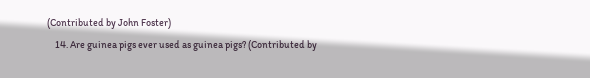(Contributed by John Foster)
    14. Are guinea pigs ever used as guinea pigs? (Contributed by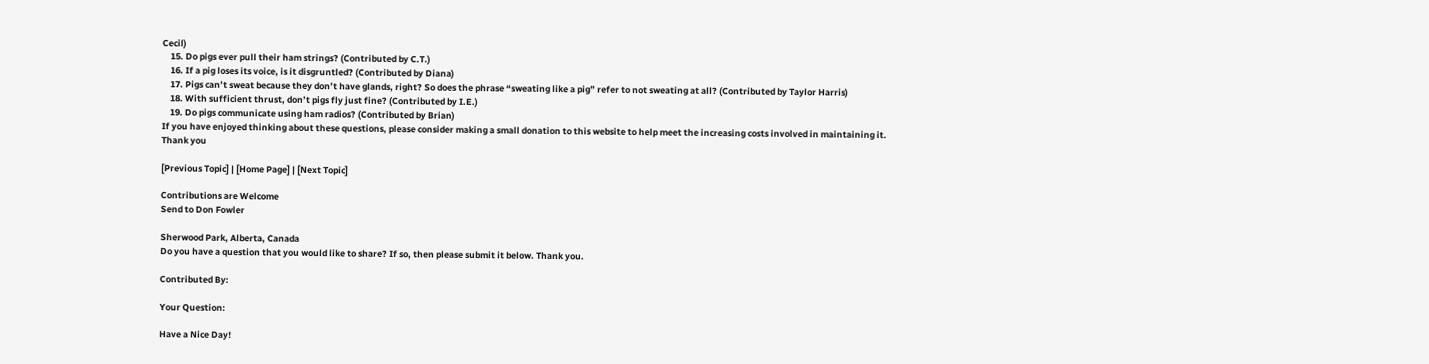Cecil)
    15. Do pigs ever pull their ham strings? (Contributed by C.T.)
    16. If a pig loses its voice, is it disgruntled? (Contributed by Diana)
    17. Pigs can’t sweat because they don’t have glands, right? So does the phrase “sweating like a pig” refer to not sweating at all? (Contributed by Taylor Harris)
    18. With sufficient thrust, don’t pigs fly just fine? (Contributed by I.E.)
    19. Do pigs communicate using ham radios? (Contributed by Brian)
If you have enjoyed thinking about these questions, please consider making a small donation to this website to help meet the increasing costs involved in maintaining it.
Thank you

[Previous Topic] | [Home Page] | [Next Topic]

Contributions are Welcome
Send to Don Fowler

Sherwood Park, Alberta, Canada
Do you have a question that you would like to share? If so, then please submit it below. Thank you.

Contributed By:

Your Question:

Have a Nice Day!